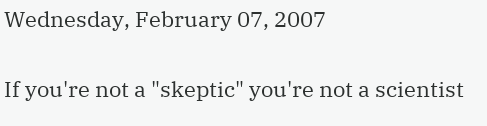Wednesday, February 07, 2007

If you're not a "skeptic" you're not a scientist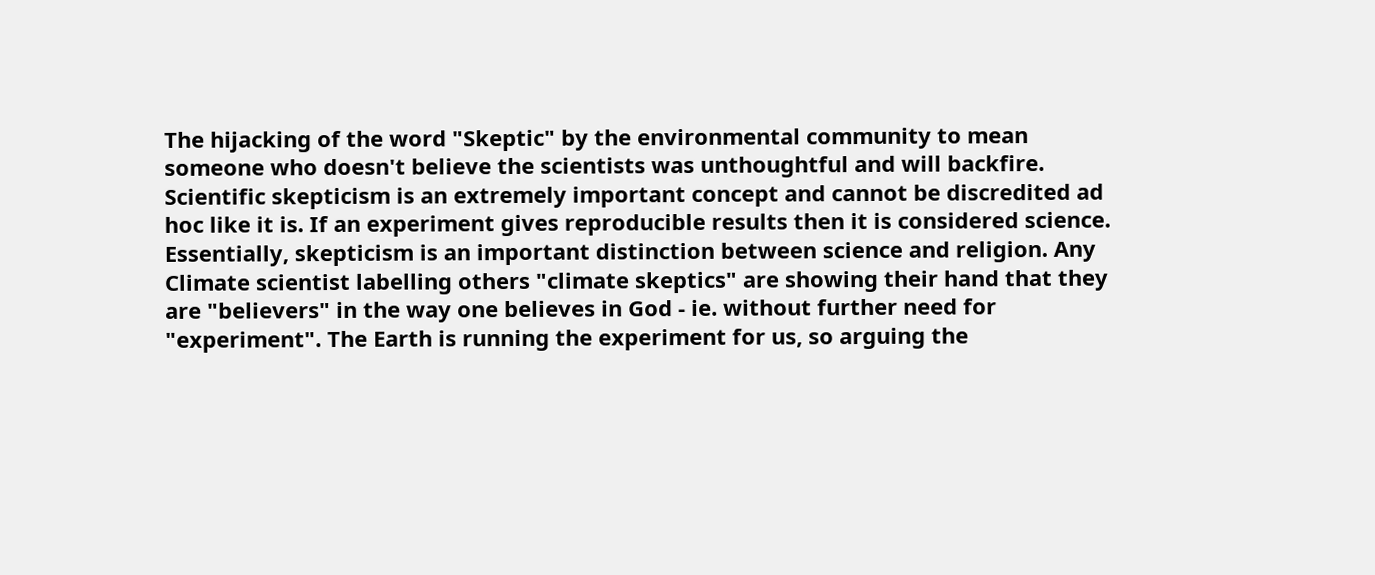The hijacking of the word "Skeptic" by the environmental community to mean someone who doesn't believe the scientists was unthoughtful and will backfire. Scientific skepticism is an extremely important concept and cannot be discredited ad hoc like it is. If an experiment gives reproducible results then it is considered science. Essentially, skepticism is an important distinction between science and religion. Any Climate scientist labelling others "climate skeptics" are showing their hand that they are "believers" in the way one believes in God - ie. without further need for "experiment". The Earth is running the experiment for us, so arguing the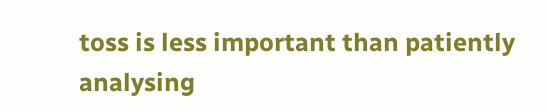toss is less important than patiently analysing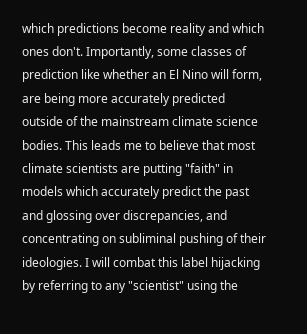which predictions become reality and which ones don't. Importantly, some classes of prediction like whether an El Nino will form, are being more accurately predicted outside of the mainstream climate science bodies. This leads me to believe that most climate scientists are putting "faith" in models which accurately predict the past and glossing over discrepancies, and concentrating on subliminal pushing of their ideologies. I will combat this label hijacking by referring to any "scientist" using the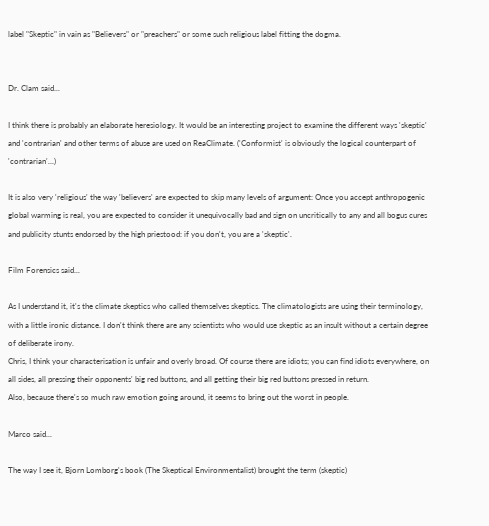label "Skeptic" in vain as "Believers" or "preachers" or some such religious label fitting the dogma.


Dr. Clam said...

I think there is probably an elaborate heresiology. It would be an interesting project to examine the different ways 'skeptic' and 'contrarian' and other terms of abuse are used on ReaClimate. ('Conformist' is obviously the logical counterpart of 'contrarian'...)

It is also very 'religious' the way 'believers' are expected to skip many levels of argument: Once you accept anthropogenic global warming is real, you are expected to consider it unequivocally bad and sign on uncritically to any and all bogus cures and publicity stunts endorsed by the high priestood: if you don't, you are a 'skeptic'.

Film Forensics said...

As I understand it, it's the climate skeptics who called themselves skeptics. The climatologists are using their terminology, with a little ironic distance. I don't think there are any scientists who would use skeptic as an insult without a certain degree of deliberate irony.
Chris, I think your characterisation is unfair and overly broad. Of course there are idiots; you can find idiots everywhere, on all sides, all pressing their opponents' big red buttons, and all getting their big red buttons pressed in return.
Also, because there's so much raw emotion going around, it seems to bring out the worst in people.

Marco said...

The way I see it, Bjorn Lomborg's book (The Skeptical Environmentalist) brought the term (skeptic)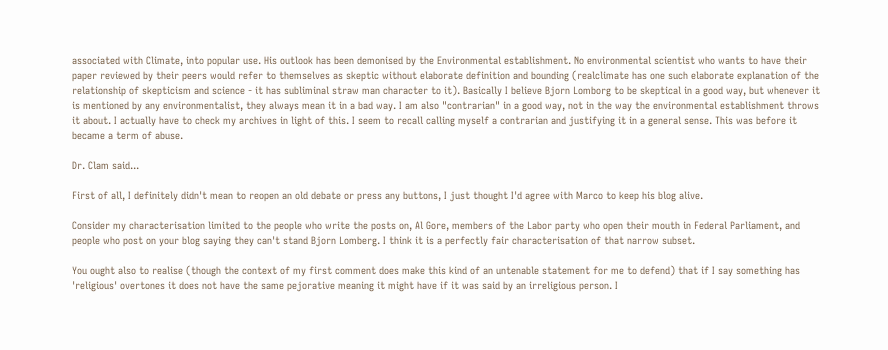associated with Climate, into popular use. His outlook has been demonised by the Environmental establishment. No environmental scientist who wants to have their paper reviewed by their peers would refer to themselves as skeptic without elaborate definition and bounding (realclimate has one such elaborate explanation of the relationship of skepticism and science - it has subliminal straw man character to it). Basically I believe Bjorn Lomborg to be skeptical in a good way, but whenever it is mentioned by any environmentalist, they always mean it in a bad way. I am also "contrarian" in a good way, not in the way the environmental establishment throws it about. I actually have to check my archives in light of this. I seem to recall calling myself a contrarian and justifying it in a general sense. This was before it became a term of abuse.

Dr. Clam said...

First of all, I definitely didn't mean to reopen an old debate or press any buttons, I just thought I'd agree with Marco to keep his blog alive.

Consider my characterisation limited to the people who write the posts on, Al Gore, members of the Labor party who open their mouth in Federal Parliament, and people who post on your blog saying they can't stand Bjorn Lomberg. I think it is a perfectly fair characterisation of that narrow subset.

You ought also to realise (though the context of my first comment does make this kind of an untenable statement for me to defend) that if I say something has 'religious' overtones it does not have the same pejorative meaning it might have if it was said by an irreligious person. I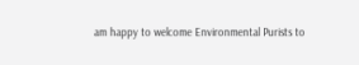am happy to welcome Environmental Purists to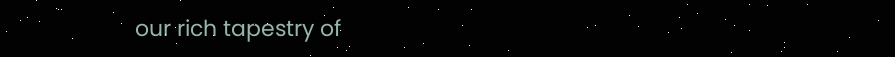our rich tapestry of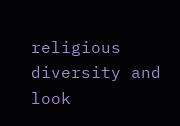religious diversity and look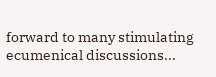forward to many stimulating ecumenical discussions...